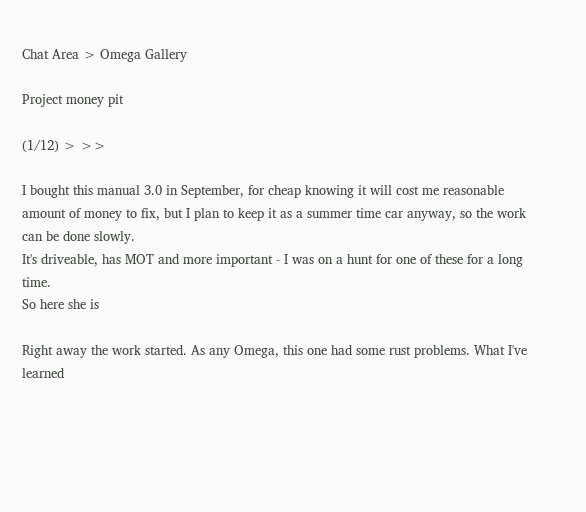Chat Area > Omega Gallery

Project money pit

(1/12) > >>

I bought this manual 3.0 in September, for cheap knowing it will cost me reasonable amount of money to fix, but I plan to keep it as a summer time car anyway, so the work can be done slowly.
It's driveable, has MOT and more important - I was on a hunt for one of these for a long time.
So here she is

Right away the work started. As any Omega, this one had some rust problems. What I've learned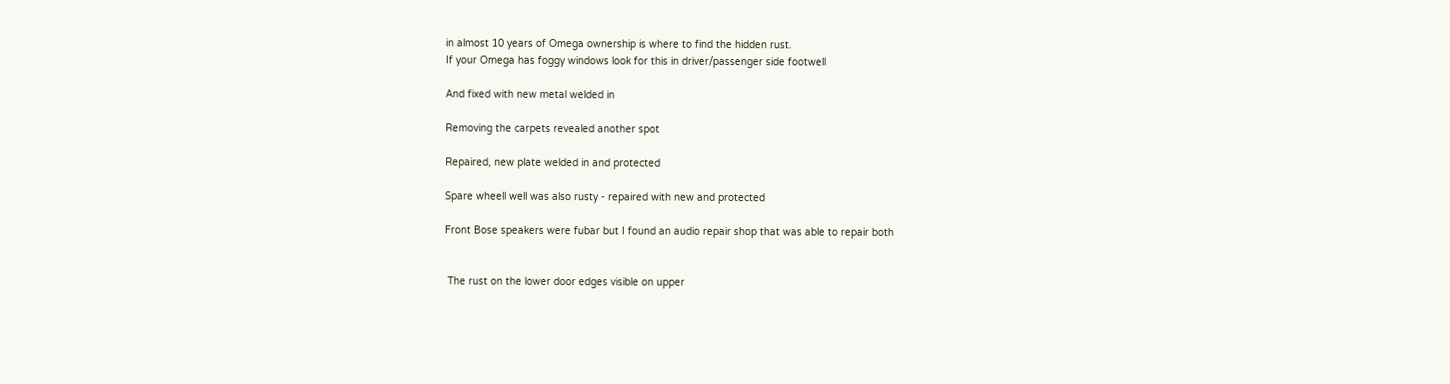in almost 10 years of Omega ownership is where to find the hidden rust.
If your Omega has foggy windows look for this in driver/passenger side footwell

And fixed with new metal welded in

Removing the carpets revealed another spot

Repaired, new plate welded in and protected

Spare wheell well was also rusty - repaired with new and protected

Front Bose speakers were fubar but I found an audio repair shop that was able to repair both


 The rust on the lower door edges visible on upper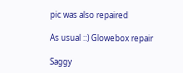pic was also repaired

As usual ::) Glowebox repair

Saggy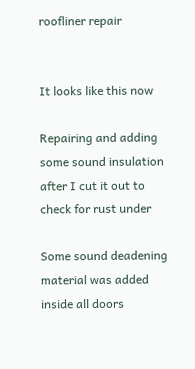roofliner repair


It looks like this now

Repairing and adding some sound insulation after I cut it out to check for rust under

Some sound deadening material was added inside all doors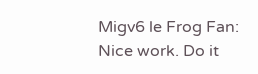Migv6 le Frog Fan:
Nice work. Do it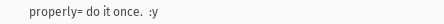properly= do it once.  :y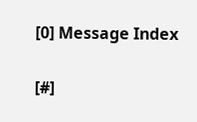[0] Message Index

[#]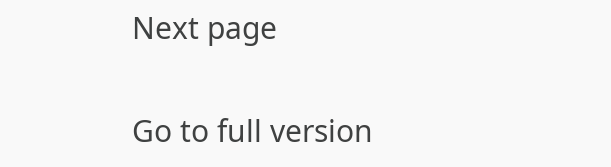Next page

Go to full version